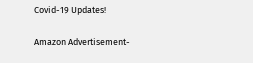Covid-19 Updates!

Amazon Advertisement-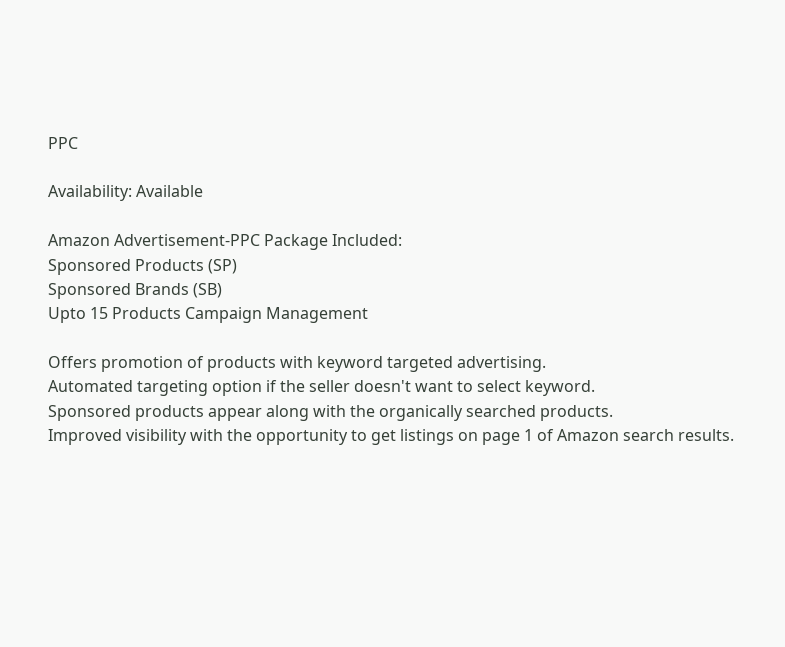PPC

Availability: Available

Amazon Advertisement-PPC Package Included:
Sponsored Products (SP)
Sponsored Brands (SB)
Upto 15 Products Campaign Management

Offers promotion of products with keyword targeted advertising.
Automated targeting option if the seller doesn't want to select keyword.
Sponsored products appear along with the organically searched products.
Improved visibility with the opportunity to get listings on page 1 of Amazon search results.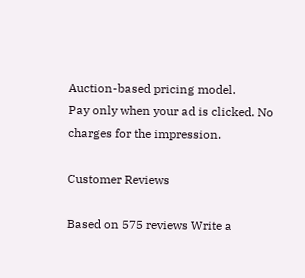Auction-based pricing model.
Pay only when your ad is clicked. No charges for the impression.

Customer Reviews

Based on 575 reviews Write a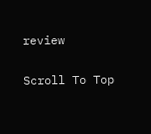review

Scroll To Top